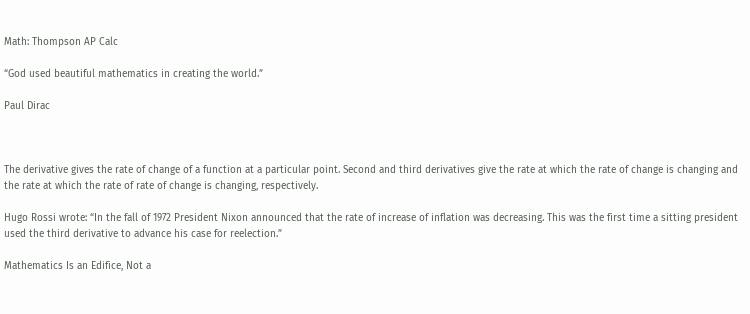Math: Thompson AP Calc

“God used beautiful mathematics in creating the world.”

Paul Dirac



The derivative gives the rate of change of a function at a particular point. Second and third derivatives give the rate at which the rate of change is changing and the rate at which the rate of rate of change is changing, respectively.

Hugo Rossi wrote: “In the fall of 1972 President Nixon announced that the rate of increase of inflation was decreasing. This was the first time a sitting president used the third derivative to advance his case for reelection.”

Mathematics Is an Edifice, Not a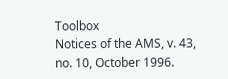Toolbox
Notices of the AMS, v. 43, no. 10, October 1996.